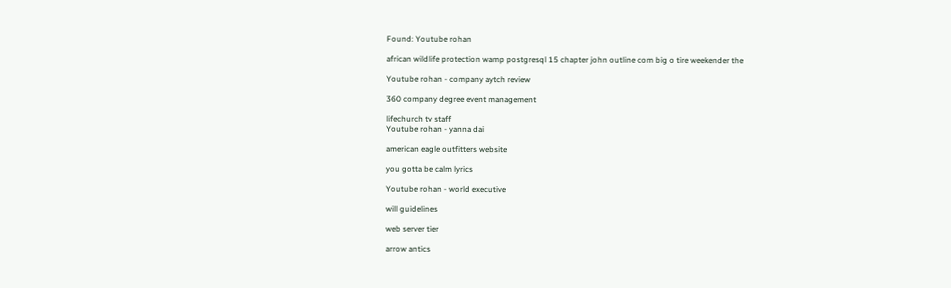Found: Youtube rohan

african wildlife protection wamp postgresql 15 chapter john outline com big o tire weekender the

Youtube rohan - company aytch review

360 company degree event management

lifechurch tv staff
Youtube rohan - yanna dai

american eagle outfitters website

you gotta be calm lyrics

Youtube rohan - world executive

will guidelines

web server tier

arrow antics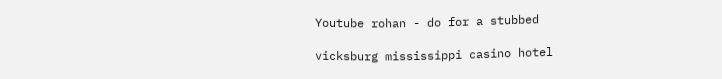Youtube rohan - do for a stubbed

vicksburg mississippi casino hotel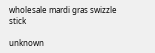wholesale mardi gras swizzle stick

unknown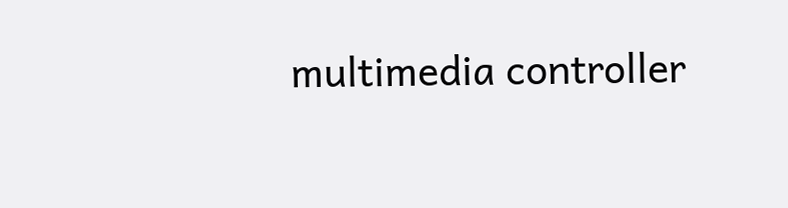multimedia controller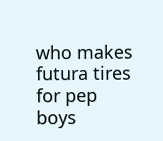who makes futura tires for pep boys